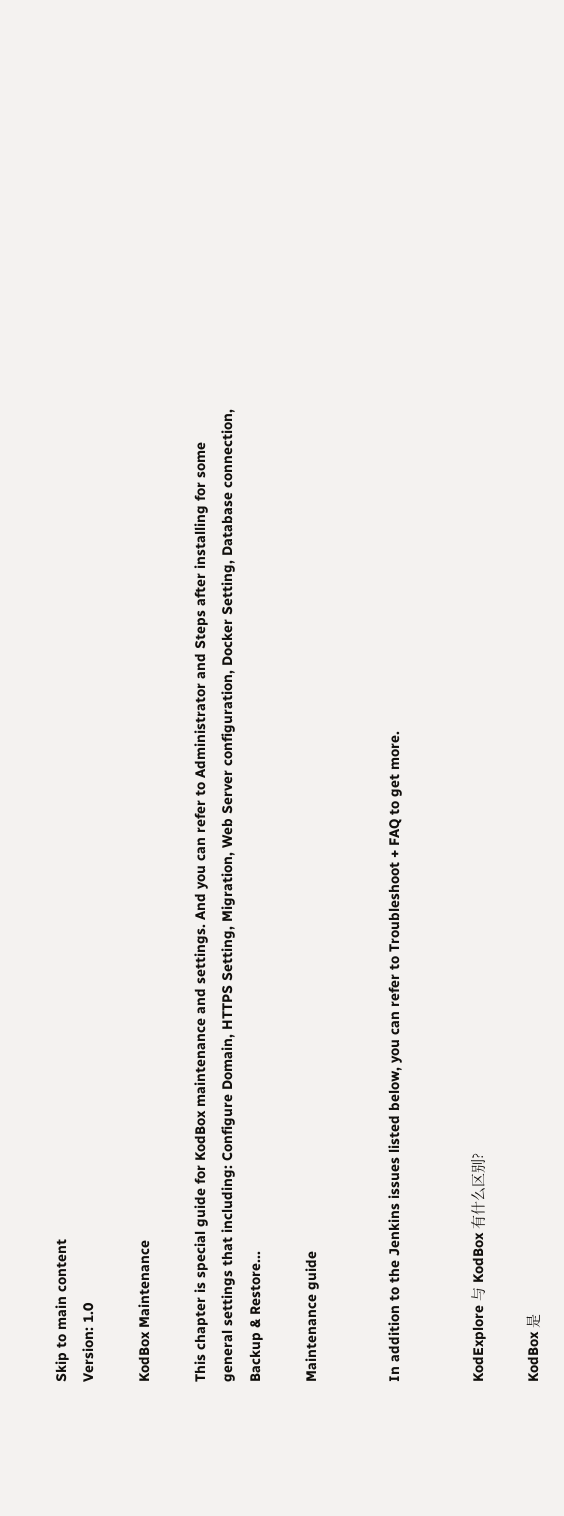Skip to main content
Version: 1.0

KodBox Maintenance

This chapter is special guide for KodBox maintenance and settings. And you can refer to Administrator and Steps after installing for some general settings that including: Configure Domain, HTTPS Setting, Migration, Web Server configuration, Docker Setting, Database connection, Backup & Restore...

Maintenance guide


In addition to the Jenkins issues listed below, you can refer to Troubleshoot + FAQ to get more.


KodExplore 与 KodBox 有什么区别?

KodBox 是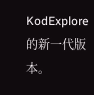KodExplore 的新一代版本。